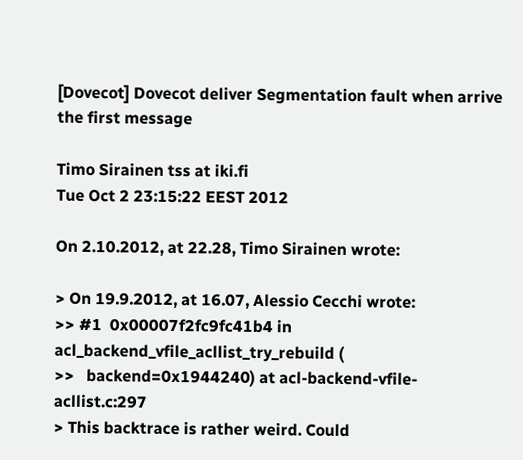[Dovecot] Dovecot deliver Segmentation fault when arrive the first message

Timo Sirainen tss at iki.fi
Tue Oct 2 23:15:22 EEST 2012

On 2.10.2012, at 22.28, Timo Sirainen wrote:

> On 19.9.2012, at 16.07, Alessio Cecchi wrote:
>> #1  0x00007f2fc9fc41b4 in acl_backend_vfile_acllist_try_rebuild (
>>   backend=0x1944240) at acl-backend-vfile-acllist.c:297
> This backtrace is rather weird. Could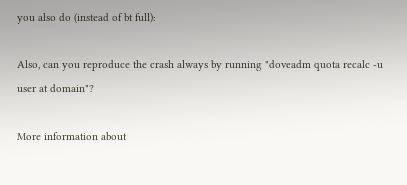you also do (instead of bt full):

Also, can you reproduce the crash always by running "doveadm quota recalc -u user at domain"?

More information about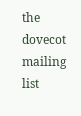the dovecot mailing list